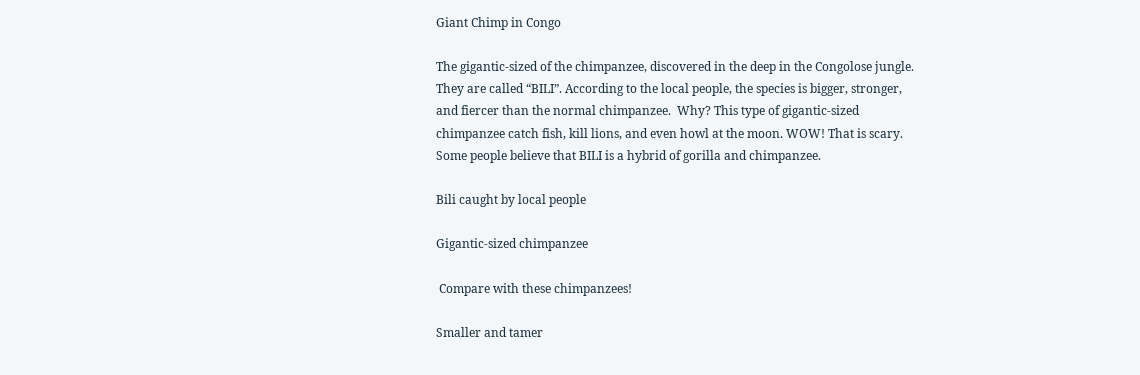Giant Chimp in Congo

The gigantic-sized of the chimpanzee, discovered in the deep in the Congolose jungle. They are called “BILI”. According to the local people, the species is bigger, stronger, and fiercer than the normal chimpanzee.  Why? This type of gigantic-sized chimpanzee catch fish, kill lions, and even howl at the moon. WOW! That is scary. Some people believe that BILI is a hybrid of gorilla and chimpanzee.

Bili caught by local people

Gigantic-sized chimpanzee

 Compare with these chimpanzees!

Smaller and tamer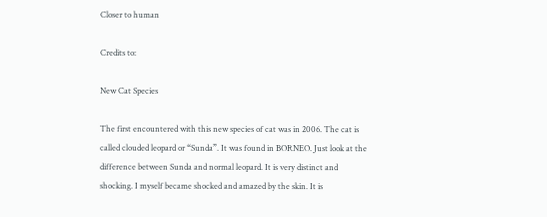Closer to human

Credits to:

New Cat Species

The first encountered with this new species of cat was in 2006. The cat is called clouded leopard or “Sunda”. It was found in BORNEO. Just look at the difference between Sunda and normal leopard. It is very distinct and shocking. I myself became shocked and amazed by the skin. It is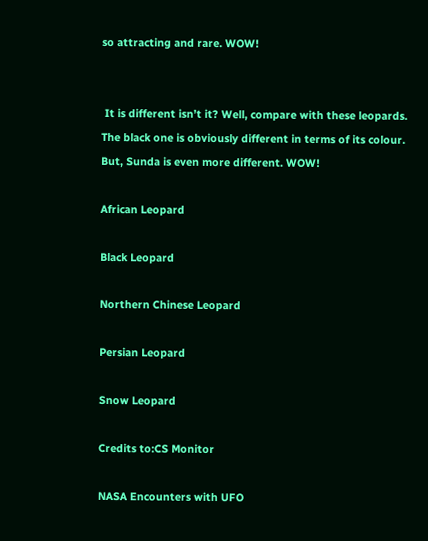so attracting and rare. WOW!


 It is different isn’t it? Well, compare with these leopards. The black one is obviously different in terms of its colour. But, Sunda is even more different. WOW!

African Leopard

Black Leopard

Northern Chinese Leopard

Persian Leopard

Snow Leopard

Credits to:CS Monitor

NASA Encounters with UFO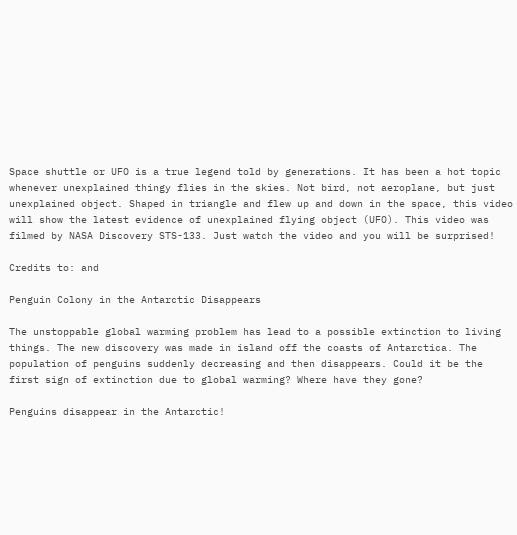Space shuttle or UFO is a true legend told by generations. It has been a hot topic whenever unexplained thingy flies in the skies. Not bird, not aeroplane, but just unexplained object. Shaped in triangle and flew up and down in the space, this video will show the latest evidence of unexplained flying object (UFO). This video was filmed by NASA Discovery STS-133. Just watch the video and you will be surprised!

Credits to: and

Penguin Colony in the Antarctic Disappears

The unstoppable global warming problem has lead to a possible extinction to living things. The new discovery was made in island off the coasts of Antarctica. The population of penguins suddenly decreasing and then disappears. Could it be the first sign of extinction due to global warming? Where have they gone?

Penguins disappear in the Antarctic!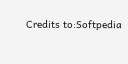Credits to:Softpedia